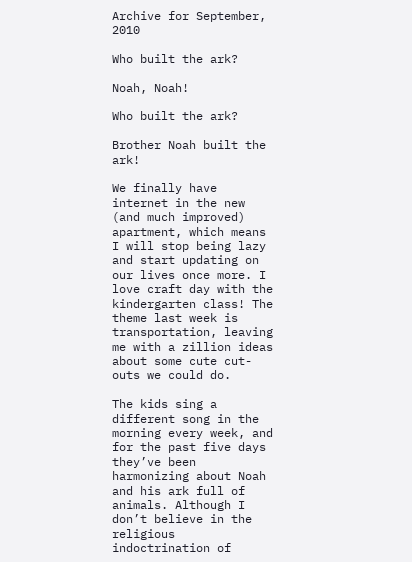Archive for September, 2010

Who built the ark?

Noah, Noah!

Who built the ark?

Brother Noah built the ark!

We finally have internet in the new (and much improved) apartment, which means I will stop being lazy and start updating on our lives once more. I love craft day with the kindergarten class! The theme last week is transportation, leaving me with a zillion ideas about some cute cut-outs we could do.

The kids sing a different song in the morning every week, and for the past five days they’ve been harmonizing about Noah and his ark full of animals. Although I don’t believe in the religious indoctrination of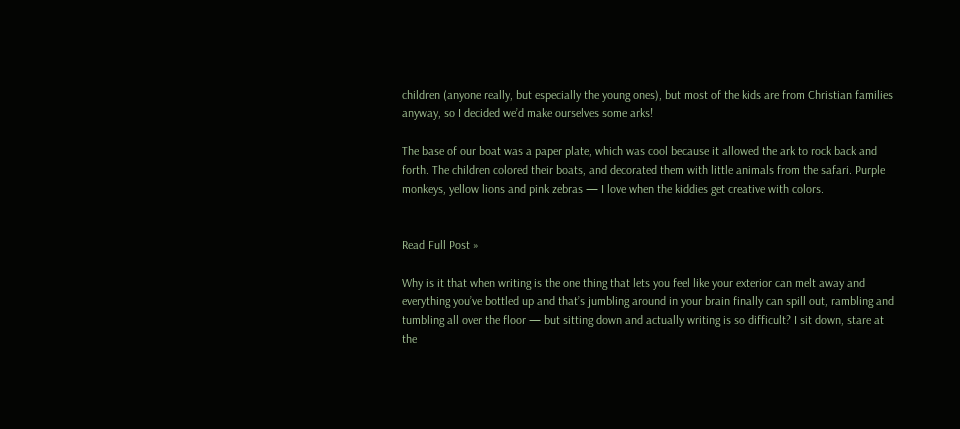children (anyone really, but especially the young ones), but most of the kids are from Christian families anyway, so I decided we’d make ourselves some arks!

The base of our boat was a paper plate, which was cool because it allowed the ark to rock back and forth. The children colored their boats, and decorated them with little animals from the safari. Purple monkeys, yellow lions and pink zebras — I love when the kiddies get creative with colors.


Read Full Post »

Why is it that when writing is the one thing that lets you feel like your exterior can melt away and everything you’ve bottled up and that’s jumbling around in your brain finally can spill out, rambling and tumbling all over the floor — but sitting down and actually writing is so difficult? I sit down, stare at the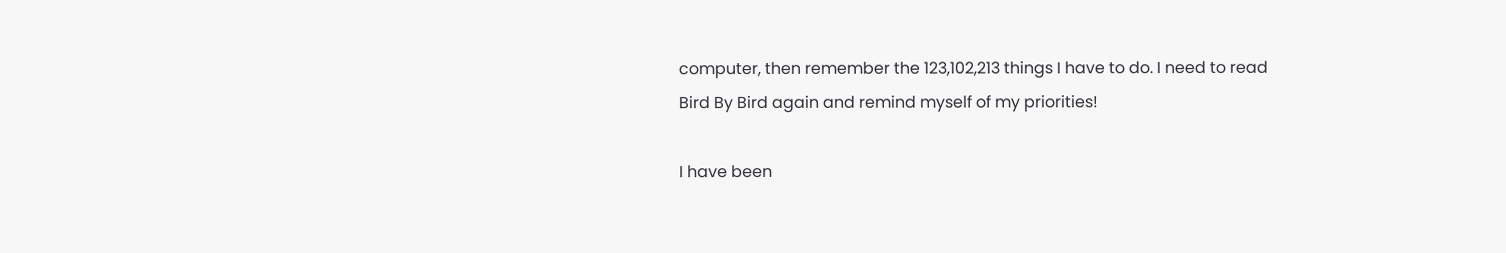computer, then remember the 123,102,213 things I have to do. I need to read Bird By Bird again and remind myself of my priorities!

I have been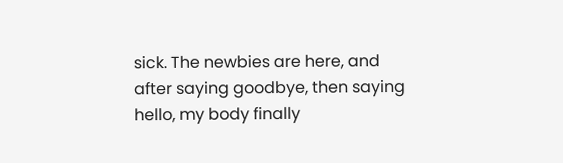sick. The newbies are here, and after saying goodbye, then saying hello, my body finally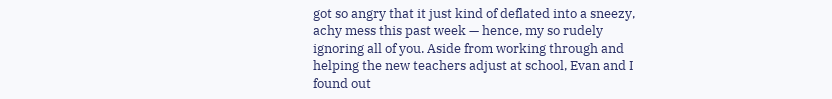got so angry that it just kind of deflated into a sneezy, achy mess this past week — hence, my so rudely ignoring all of you. Aside from working through and helping the new teachers adjust at school, Evan and I found out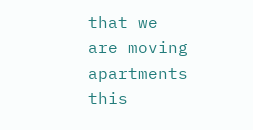that we are moving apartments this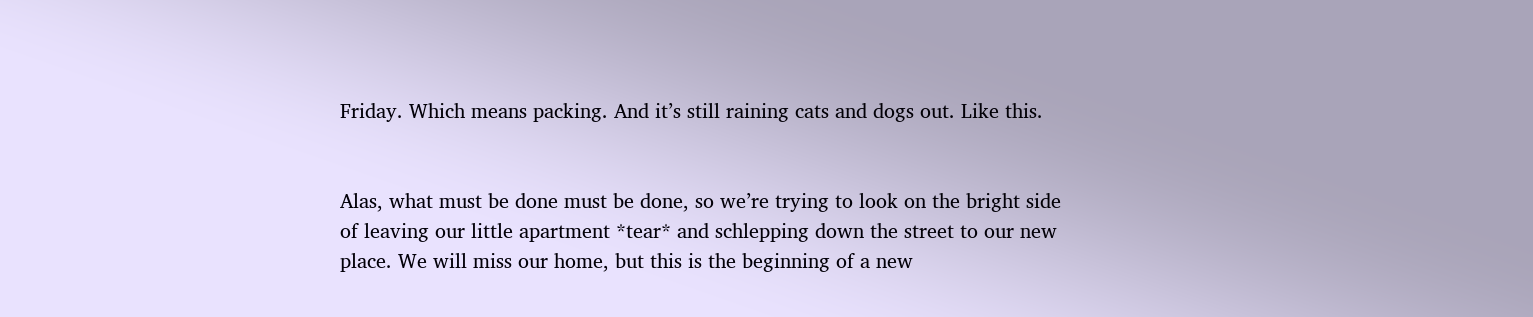Friday. Which means packing. And it’s still raining cats and dogs out. Like this.


Alas, what must be done must be done, so we’re trying to look on the bright side of leaving our little apartment *tear* and schlepping down the street to our new place. We will miss our home, but this is the beginning of a new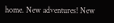home. New adventures! New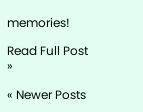memories!

Read Full Post »

« Newer Posts